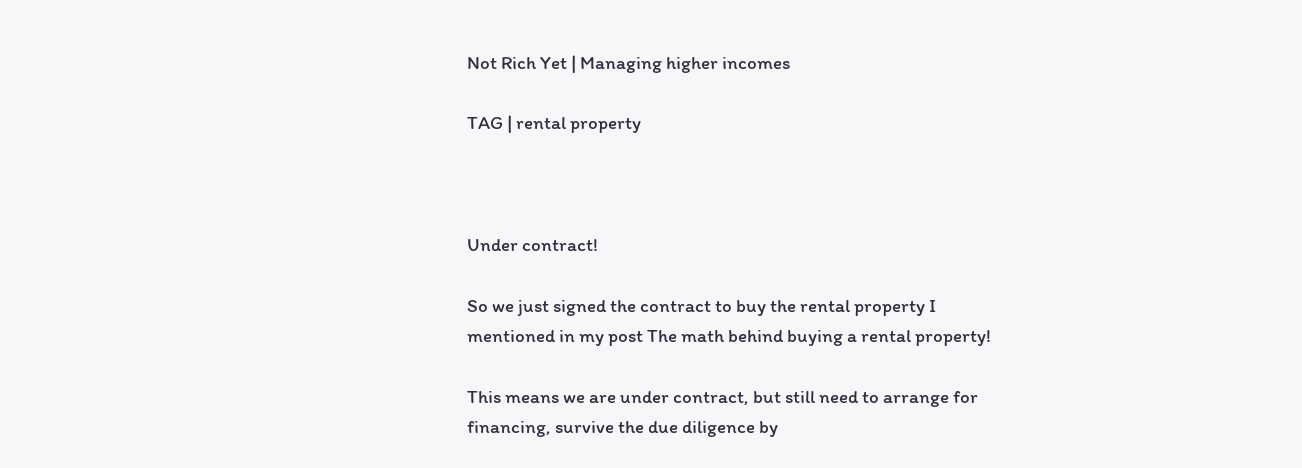Not Rich Yet | Managing higher incomes

TAG | rental property



Under contract!

So we just signed the contract to buy the rental property I mentioned in my post The math behind buying a rental property!

This means we are under contract, but still need to arrange for financing, survive the due diligence by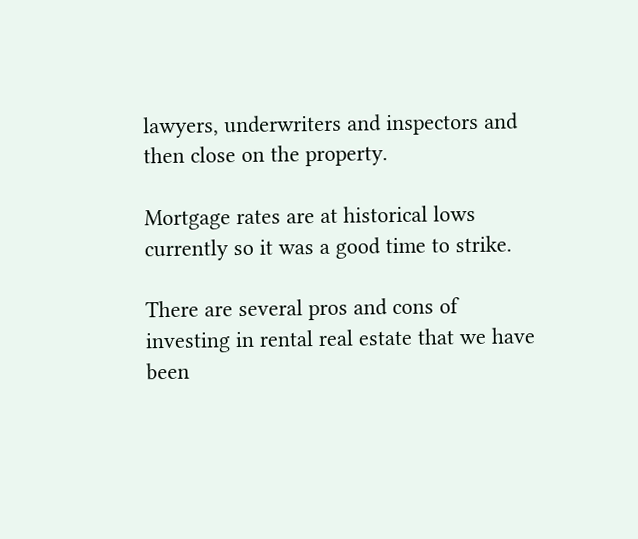lawyers, underwriters and inspectors and then close on the property.

Mortgage rates are at historical lows currently so it was a good time to strike.

There are several pros and cons of investing in rental real estate that we have been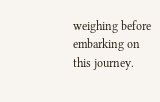weighing before embarking on this journey.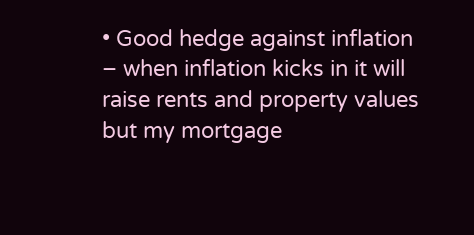• Good hedge against inflation – when inflation kicks in it will raise rents and property values but my mortgage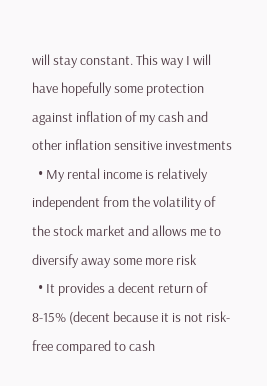will stay constant. This way I will have hopefully some protection against inflation of my cash and other inflation sensitive investments
  • My rental income is relatively independent from the volatility of the stock market and allows me to diversify away some more risk
  • It provides a decent return of 8-15% (decent because it is not risk-free compared to cash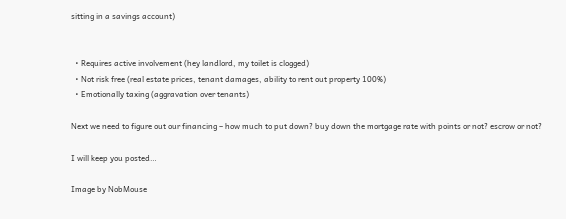sitting in a savings account)


  • Requires active involvement (hey landlord, my toilet is clogged)
  • Not risk free (real estate prices, tenant damages, ability to rent out property 100%)
  • Emotionally taxing (aggravation over tenants)

Next we need to figure out our financing – how much to put down? buy down the mortgage rate with points or not? escrow or not?

I will keep you posted…

Image by NobMouse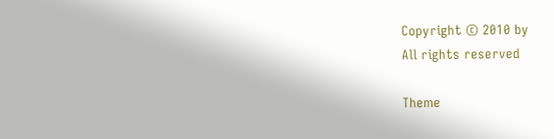Copyright © 2010 by
All rights reserved

Theme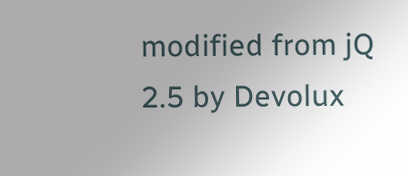modified from jQ 2.5 by Devolux